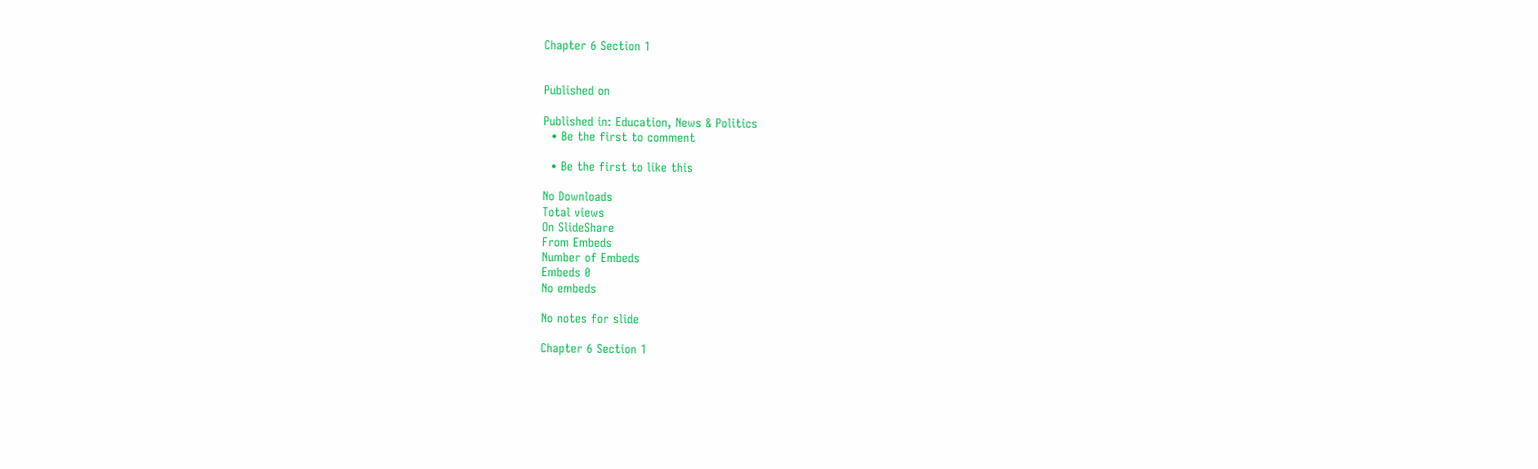Chapter 6 Section 1


Published on

Published in: Education, News & Politics
  • Be the first to comment

  • Be the first to like this

No Downloads
Total views
On SlideShare
From Embeds
Number of Embeds
Embeds 0
No embeds

No notes for slide

Chapter 6 Section 1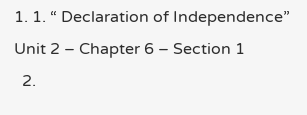1. 1. “ Declaration of Independence” Unit 2 – Chapter 6 – Section 1
  2.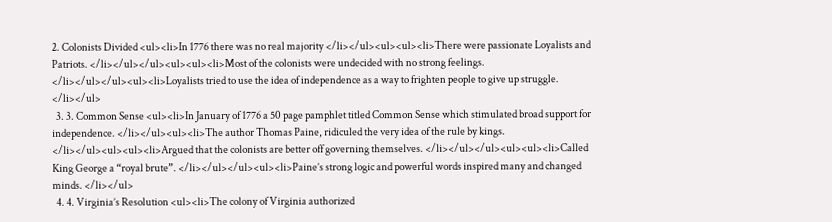2. Colonists Divided <ul><li>In 1776 there was no real majority </li></ul><ul><ul><li>There were passionate Loyalists and Patriots. </li></ul></ul><ul><ul><li>Most of the colonists were undecided with no strong feelings. </li></ul></ul><ul><li>Loyalists tried to use the idea of independence as a way to frighten people to give up struggle. </li></ul>
  3. 3. Common Sense <ul><li>In January of 1776 a 50 page pamphlet titled Common Sense which stimulated broad support for independence. </li></ul><ul><li>The author Thomas Paine, ridiculed the very idea of the rule by kings. </li></ul><ul><ul><li>Argued that the colonists are better off governing themselves. </li></ul></ul><ul><ul><li>Called King George a “royal brute”. </li></ul></ul><ul><li>Paine’s strong logic and powerful words inspired many and changed minds. </li></ul>
  4. 4. Virginia’s Resolution <ul><li>The colony of Virginia authorized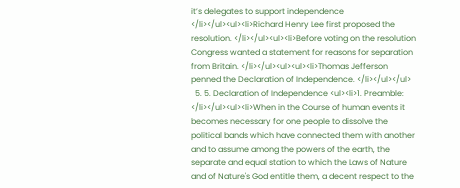it’s delegates to support independence </li></ul><ul><li>Richard Henry Lee first proposed the resolution. </li></ul><ul><li>Before voting on the resolution Congress wanted a statement for reasons for separation from Britain. </li></ul><ul><ul><li>Thomas Jefferson penned the Declaration of Independence. </li></ul></ul>
  5. 5. Declaration of Independence <ul><li>1. Preamble: </li></ul><ul><li>When in the Course of human events it becomes necessary for one people to dissolve the political bands which have connected them with another and to assume among the powers of the earth, the separate and equal station to which the Laws of Nature and of Nature's God entitle them, a decent respect to the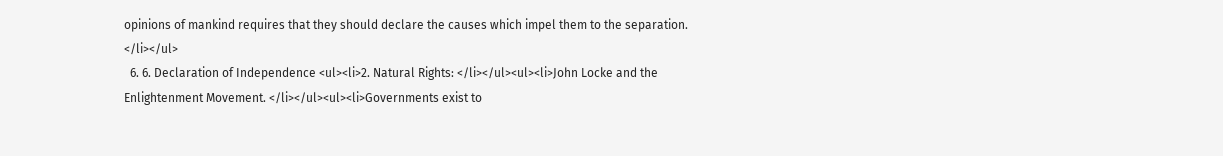opinions of mankind requires that they should declare the causes which impel them to the separation. </li></ul>
  6. 6. Declaration of Independence <ul><li>2. Natural Rights: </li></ul><ul><li>John Locke and the Enlightenment Movement. </li></ul><ul><li>Governments exist to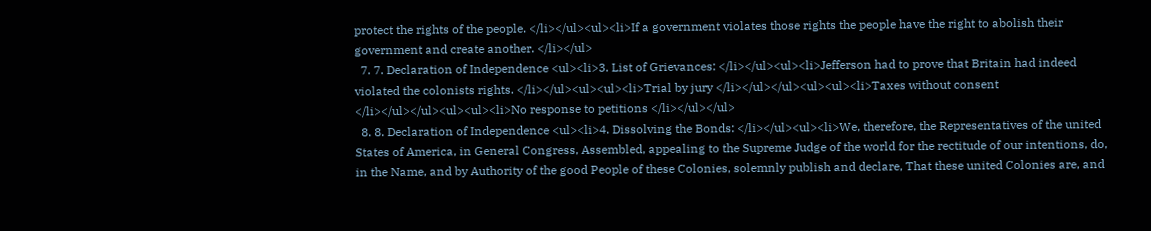protect the rights of the people. </li></ul><ul><li>If a government violates those rights the people have the right to abolish their government and create another. </li></ul>
  7. 7. Declaration of Independence <ul><li>3. List of Grievances: </li></ul><ul><li>Jefferson had to prove that Britain had indeed violated the colonists rights. </li></ul><ul><ul><li>Trial by jury </li></ul></ul><ul><ul><li>Taxes without consent </li></ul></ul><ul><ul><li>No response to petitions </li></ul></ul>
  8. 8. Declaration of Independence <ul><li>4. Dissolving the Bonds: </li></ul><ul><li>We, therefore, the Representatives of the united States of America, in General Congress, Assembled, appealing to the Supreme Judge of the world for the rectitude of our intentions, do, in the Name, and by Authority of the good People of these Colonies, solemnly publish and declare, That these united Colonies are, and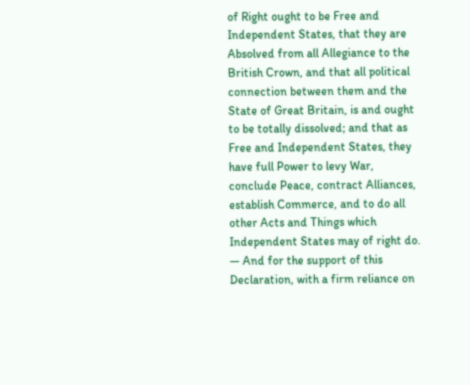of Right ought to be Free and Independent States, that they are Absolved from all Allegiance to the British Crown, and that all political connection between them and the State of Great Britain, is and ought to be totally dissolved; and that as Free and Independent States, they have full Power to levy War, conclude Peace, contract Alliances, establish Commerce, and to do all other Acts and Things which Independent States may of right do. — And for the support of this Declaration, with a firm reliance on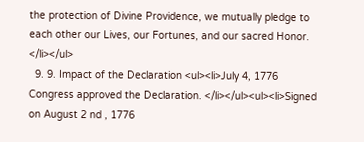the protection of Divine Providence, we mutually pledge to each other our Lives, our Fortunes, and our sacred Honor. </li></ul>
  9. 9. Impact of the Declaration <ul><li>July 4, 1776 Congress approved the Declaration. </li></ul><ul><li>Signed on August 2 nd , 1776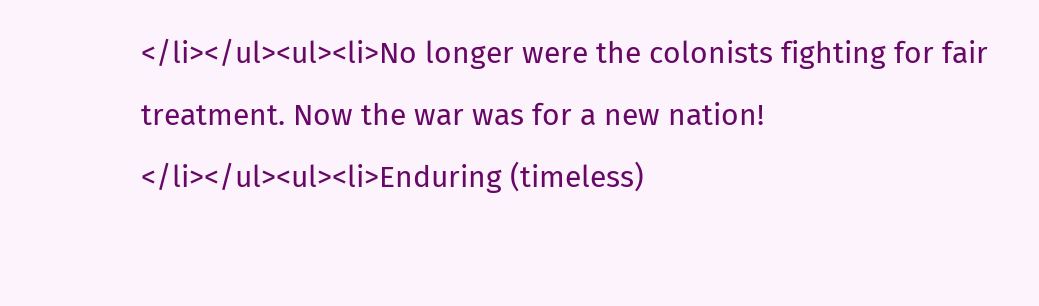</li></ul><ul><li>No longer were the colonists fighting for fair treatment. Now the war was for a new nation! </li></ul><ul><li>Enduring (timeless)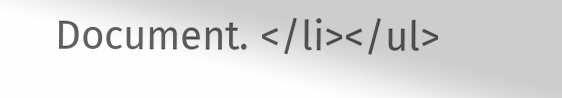Document. </li></ul>